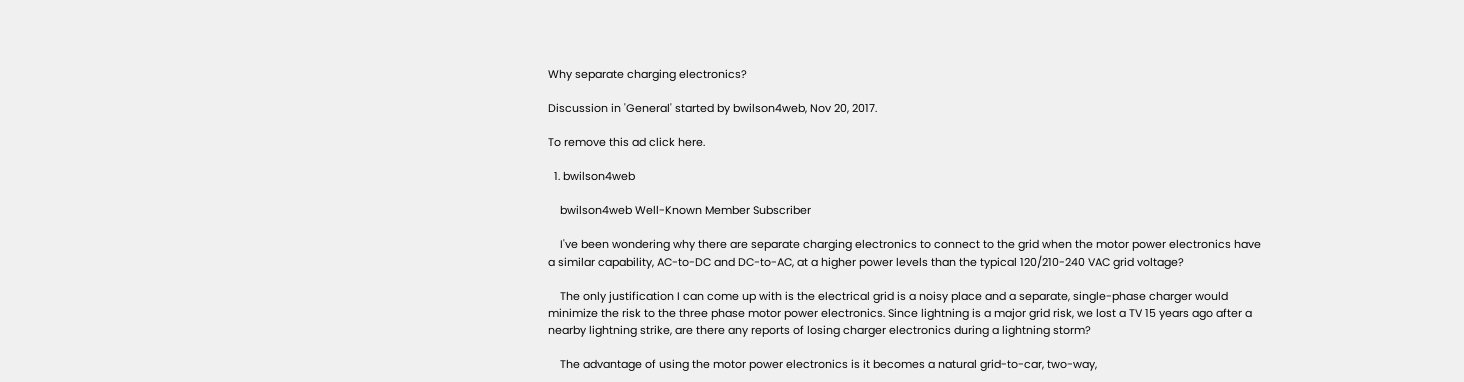Why separate charging electronics?

Discussion in 'General' started by bwilson4web, Nov 20, 2017.

To remove this ad click here.

  1. bwilson4web

    bwilson4web Well-Known Member Subscriber

    I've been wondering why there are separate charging electronics to connect to the grid when the motor power electronics have a similar capability, AC-to-DC and DC-to-AC, at a higher power levels than the typical 120/210-240 VAC grid voltage?

    The only justification I can come up with is the electrical grid is a noisy place and a separate, single-phase charger would minimize the risk to the three phase motor power electronics. Since lightning is a major grid risk, we lost a TV 15 years ago after a nearby lightning strike, are there any reports of losing charger electronics during a lightning storm?

    The advantage of using the motor power electronics is it becomes a natural grid-to-car, two-way,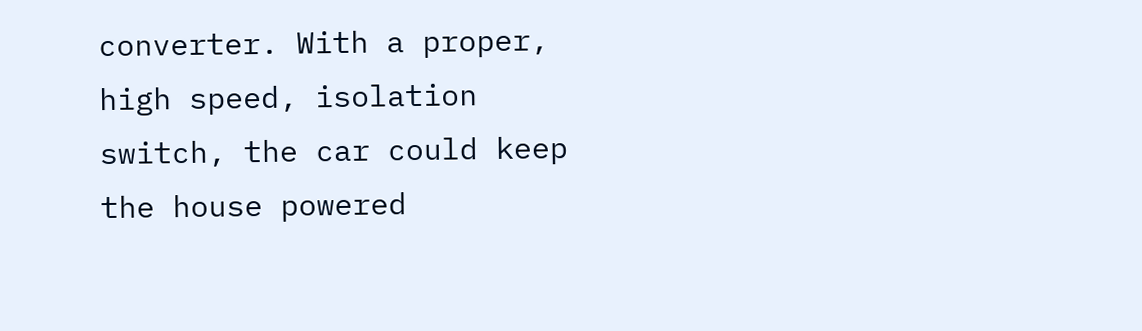converter. With a proper, high speed, isolation switch, the car could keep the house powered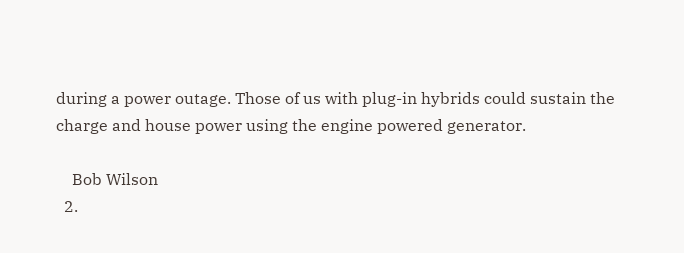during a power outage. Those of us with plug-in hybrids could sustain the charge and house power using the engine powered generator.

    Bob Wilson
  2.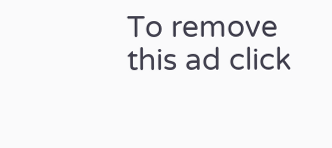To remove this ad click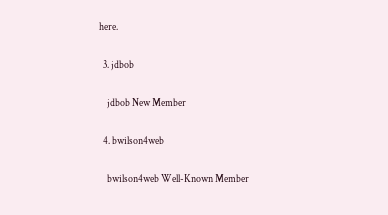here.

  3. jdbob

    jdbob New Member

  4. bwilson4web

    bwilson4web Well-Known Member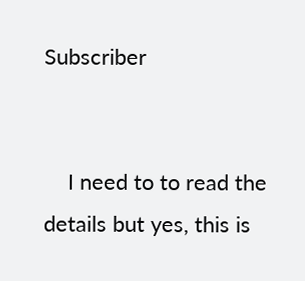Subscriber


    I need to to read the details but yes, this is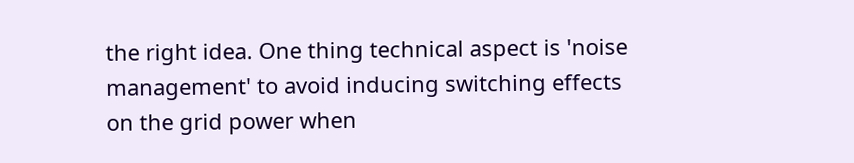the right idea. One thing technical aspect is 'noise management' to avoid inducing switching effects on the grid power when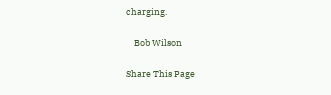charging.

    Bob Wilson

Share This Page